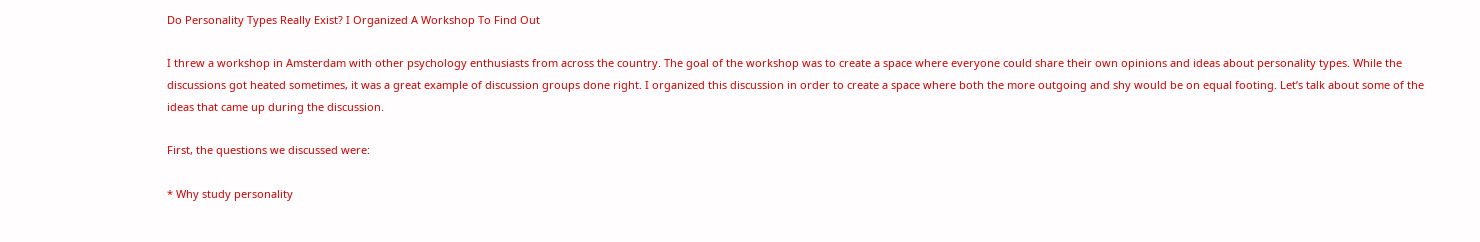Do Personality Types Really Exist? I Organized A Workshop To Find Out

I threw a workshop in Amsterdam with other psychology enthusiasts from across the country. The goal of the workshop was to create a space where everyone could share their own opinions and ideas about personality types. While the discussions got heated sometimes, it was a great example of discussion groups done right. I organized this discussion in order to create a space where both the more outgoing and shy would be on equal footing. Let’s talk about some of the ideas that came up during the discussion.

First, the questions we discussed were:

* Why study personality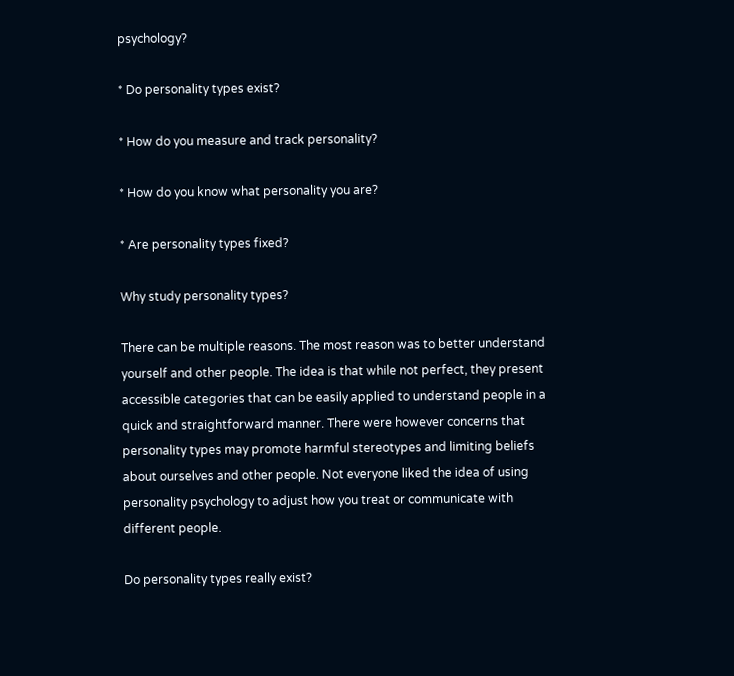psychology?

* Do personality types exist?

* How do you measure and track personality?

* How do you know what personality you are?

* Are personality types fixed?

Why study personality types?

There can be multiple reasons. The most reason was to better understand yourself and other people. The idea is that while not perfect, they present accessible categories that can be easily applied to understand people in a quick and straightforward manner. There were however concerns that personality types may promote harmful stereotypes and limiting beliefs about ourselves and other people. Not everyone liked the idea of using personality psychology to adjust how you treat or communicate with different people.

Do personality types really exist?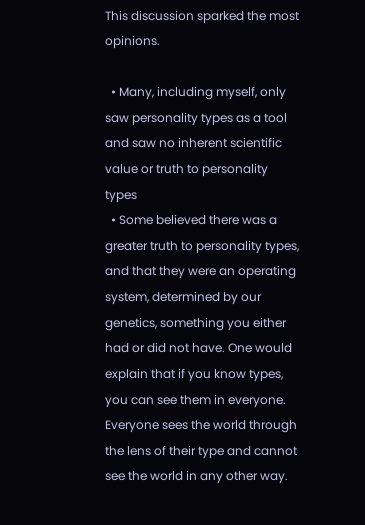This discussion sparked the most opinions.

  • Many, including myself, only saw personality types as a tool and saw no inherent scientific value or truth to personality types
  • Some believed there was a greater truth to personality types, and that they were an operating system, determined by our genetics, something you either had or did not have. One would explain that if you know types, you can see them in everyone. Everyone sees the world through the lens of their type and cannot see the world in any other way.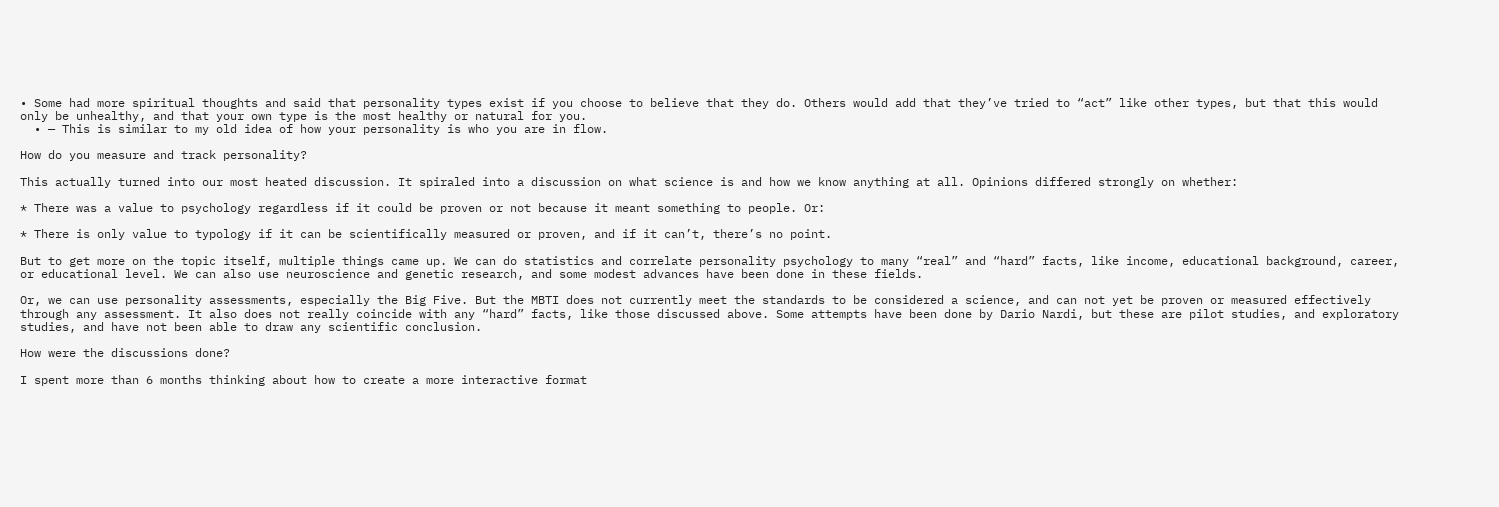• Some had more spiritual thoughts and said that personality types exist if you choose to believe that they do. Others would add that they’ve tried to “act” like other types, but that this would only be unhealthy, and that your own type is the most healthy or natural for you.
  • — This is similar to my old idea of how your personality is who you are in flow.

How do you measure and track personality?

This actually turned into our most heated discussion. It spiraled into a discussion on what science is and how we know anything at all. Opinions differed strongly on whether:

* There was a value to psychology regardless if it could be proven or not because it meant something to people. Or:

* There is only value to typology if it can be scientifically measured or proven, and if it can’t, there’s no point.

But to get more on the topic itself, multiple things came up. We can do statistics and correlate personality psychology to many “real” and “hard” facts, like income, educational background, career, or educational level. We can also use neuroscience and genetic research, and some modest advances have been done in these fields.

Or, we can use personality assessments, especially the Big Five. But the MBTI does not currently meet the standards to be considered a science, and can not yet be proven or measured effectively through any assessment. It also does not really coincide with any “hard” facts, like those discussed above. Some attempts have been done by Dario Nardi, but these are pilot studies, and exploratory studies, and have not been able to draw any scientific conclusion.

How were the discussions done?

I spent more than 6 months thinking about how to create a more interactive format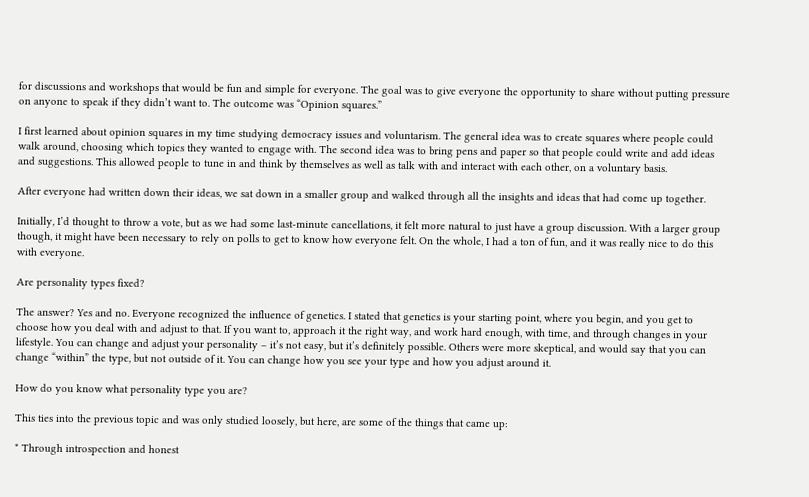for discussions and workshops that would be fun and simple for everyone. The goal was to give everyone the opportunity to share without putting pressure on anyone to speak if they didn’t want to. The outcome was “Opinion squares.”

I first learned about opinion squares in my time studying democracy issues and voluntarism. The general idea was to create squares where people could walk around, choosing which topics they wanted to engage with. The second idea was to bring pens and paper so that people could write and add ideas and suggestions. This allowed people to tune in and think by themselves as well as talk with and interact with each other, on a voluntary basis.

After everyone had written down their ideas, we sat down in a smaller group and walked through all the insights and ideas that had come up together.

Initially, I’d thought to throw a vote, but as we had some last-minute cancellations, it felt more natural to just have a group discussion. With a larger group though, it might have been necessary to rely on polls to get to know how everyone felt. On the whole, I had a ton of fun, and it was really nice to do this with everyone.

Are personality types fixed?

The answer? Yes and no. Everyone recognized the influence of genetics. I stated that genetics is your starting point, where you begin, and you get to choose how you deal with and adjust to that. If you want to, approach it the right way, and work hard enough, with time, and through changes in your lifestyle. You can change and adjust your personality – it’s not easy, but it’s definitely possible. Others were more skeptical, and would say that you can change “within” the type, but not outside of it. You can change how you see your type and how you adjust around it.

How do you know what personality type you are?

This ties into the previous topic and was only studied loosely, but here, are some of the things that came up:

* Through introspection and honest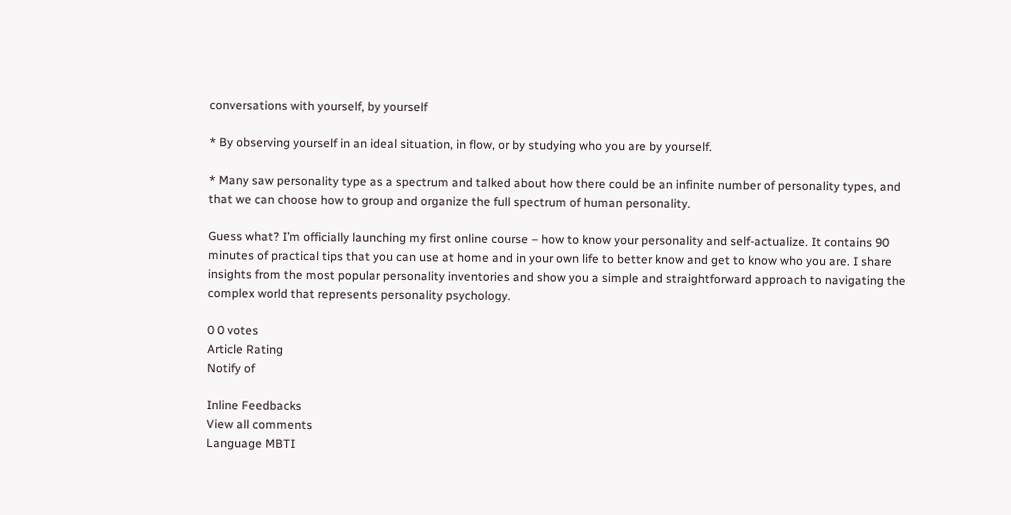conversations with yourself, by yourself

* By observing yourself in an ideal situation, in flow, or by studying who you are by yourself.

* Many saw personality type as a spectrum and talked about how there could be an infinite number of personality types, and that we can choose how to group and organize the full spectrum of human personality.

Guess what? I’m officially launching my first online course – how to know your personality and self-actualize. It contains 90 minutes of practical tips that you can use at home and in your own life to better know and get to know who you are. I share insights from the most popular personality inventories and show you a simple and straightforward approach to navigating the complex world that represents personality psychology.

0 0 votes
Article Rating
Notify of

Inline Feedbacks
View all comments
Language MBTI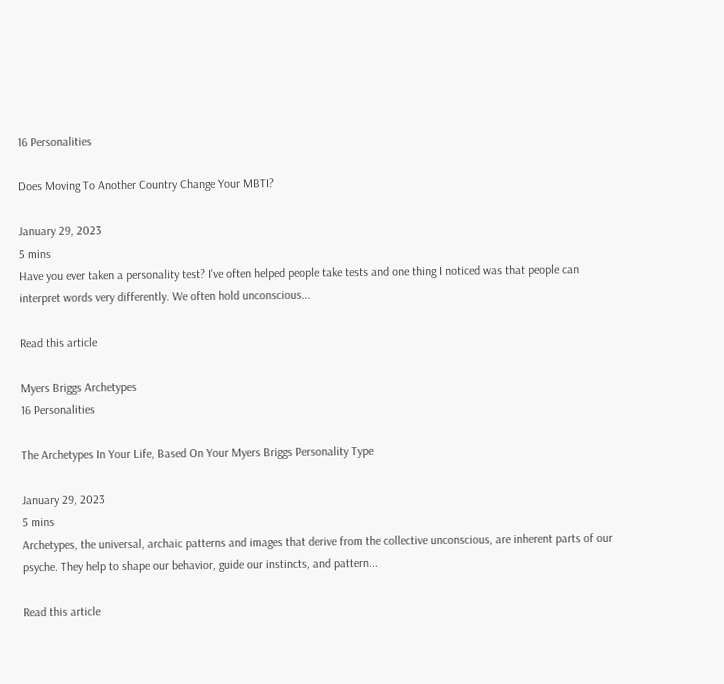16 Personalities

Does Moving To Another Country Change Your MBTI?

January 29, 2023
5 mins
Have you ever taken a personality test? I've often helped people take tests and one thing I noticed was that people can interpret words very differently. We often hold unconscious...

Read this article

Myers Briggs Archetypes
16 Personalities

The Archetypes In Your Life, Based On Your Myers Briggs Personality Type

January 29, 2023
5 mins
Archetypes, the universal, archaic patterns and images that derive from the collective unconscious, are inherent parts of our psyche. They help to shape our behavior, guide our instincts, and pattern...

Read this article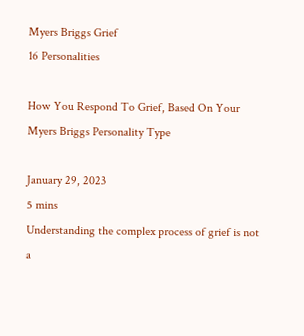Myers Briggs Grief
16 Personalities

How You Respond To Grief, Based On Your Myers Briggs Personality Type

January 29, 2023
5 mins
Understanding the complex process of grief is not a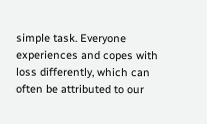simple task. Everyone experiences and copes with loss differently, which can often be attributed to our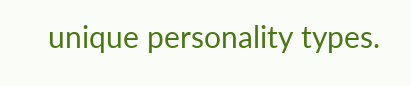unique personality types.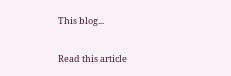This blog...

Read this article